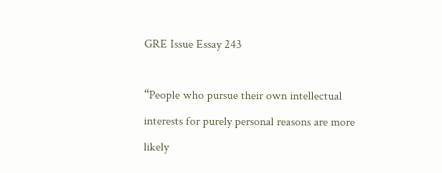GRE Issue Essay 243

“People who pursue their own intellectual interests for purely personal reasons are more likely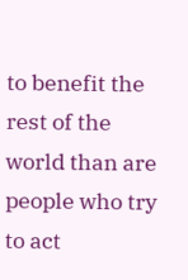to benefit the rest of the world than are people who try to act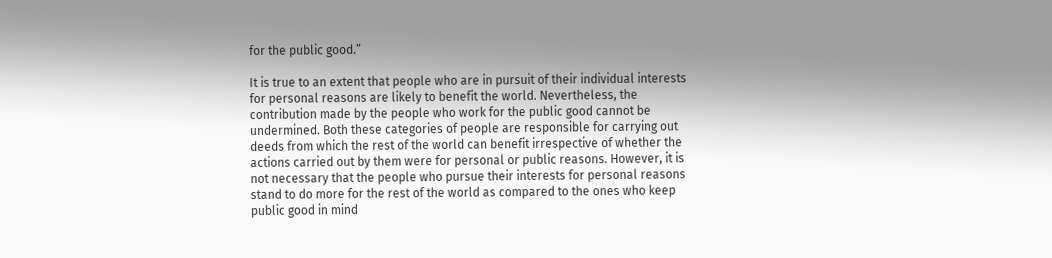for the public good.”

It is true to an extent that people who are in pursuit of their individual interests for personal reasons are likely to benefit the world. Nevertheless, the contribution made by the people who work for the public good cannot be undermined. Both these categories of people are responsible for carrying out deeds from which the rest of the world can benefit irrespective of whether the actions carried out by them were for personal or public reasons. However, it is not necessary that the people who pursue their interests for personal reasons stand to do more for the rest of the world as compared to the ones who keep public good in mind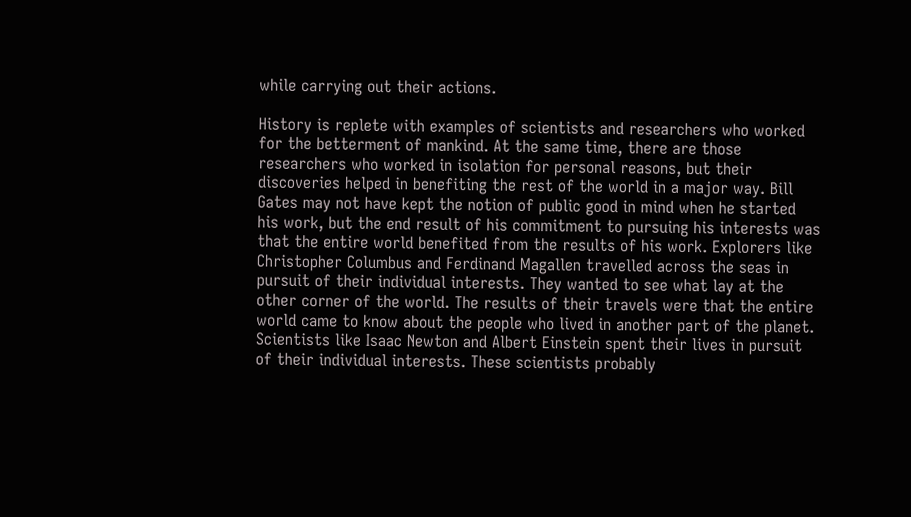while carrying out their actions.

History is replete with examples of scientists and researchers who worked for the betterment of mankind. At the same time, there are those researchers who worked in isolation for personal reasons, but their discoveries helped in benefiting the rest of the world in a major way. Bill Gates may not have kept the notion of public good in mind when he started his work, but the end result of his commitment to pursuing his interests was that the entire world benefited from the results of his work. Explorers like Christopher Columbus and Ferdinand Magallen travelled across the seas in pursuit of their individual interests. They wanted to see what lay at the other corner of the world. The results of their travels were that the entire world came to know about the people who lived in another part of the planet. Scientists like Isaac Newton and Albert Einstein spent their lives in pursuit of their individual interests. These scientists probably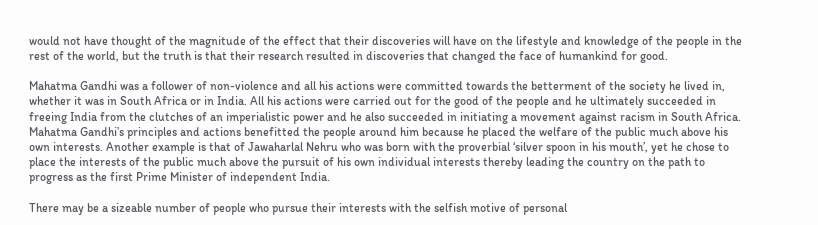would not have thought of the magnitude of the effect that their discoveries will have on the lifestyle and knowledge of the people in the rest of the world, but the truth is that their research resulted in discoveries that changed the face of humankind for good.

Mahatma Gandhi was a follower of non-violence and all his actions were committed towards the betterment of the society he lived in, whether it was in South Africa or in India. All his actions were carried out for the good of the people and he ultimately succeeded in freeing India from the clutches of an imperialistic power and he also succeeded in initiating a movement against racism in South Africa. Mahatma Gandhi’s principles and actions benefitted the people around him because he placed the welfare of the public much above his own interests. Another example is that of Jawaharlal Nehru who was born with the proverbial ‘silver spoon in his mouth’, yet he chose to place the interests of the public much above the pursuit of his own individual interests thereby leading the country on the path to progress as the first Prime Minister of independent India.

There may be a sizeable number of people who pursue their interests with the selfish motive of personal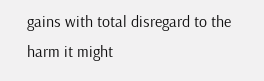gains with total disregard to the harm it might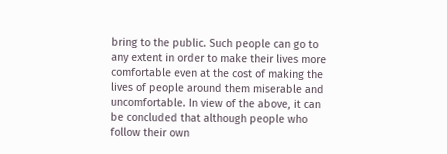bring to the public. Such people can go to any extent in order to make their lives more comfortable even at the cost of making the lives of people around them miserable and uncomfortable. In view of the above, it can be concluded that although people who follow their own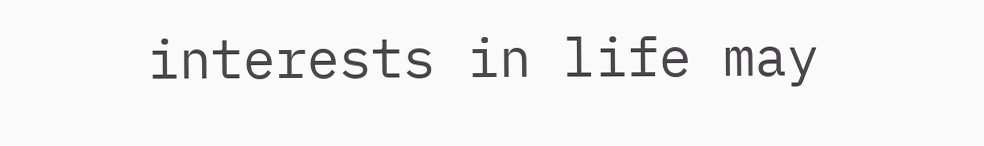interests in life may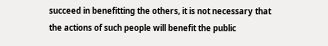succeed in benefitting the others, it is not necessary that the actions of such people will benefit the public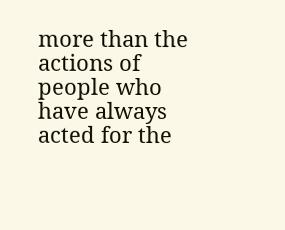more than the actions of people who have always acted for the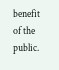benefit of the public.